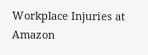Workplace Injuries at Amazon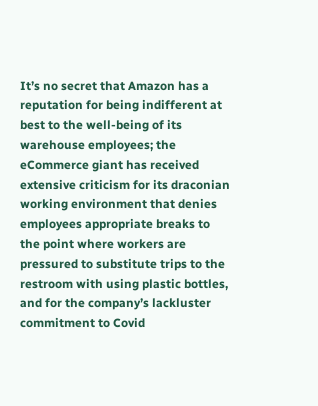It’s no secret that Amazon has a reputation for being indifferent at best to the well-being of its warehouse employees; the eCommerce giant has received extensive criticism for its draconian working environment that denies employees appropriate breaks to the point where workers are pressured to substitute trips to the restroom with using plastic bottles, and for the company’s lackluster commitment to Covid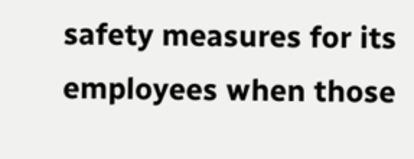safety measures for its employees when those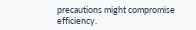precautions might compromise efficiency.